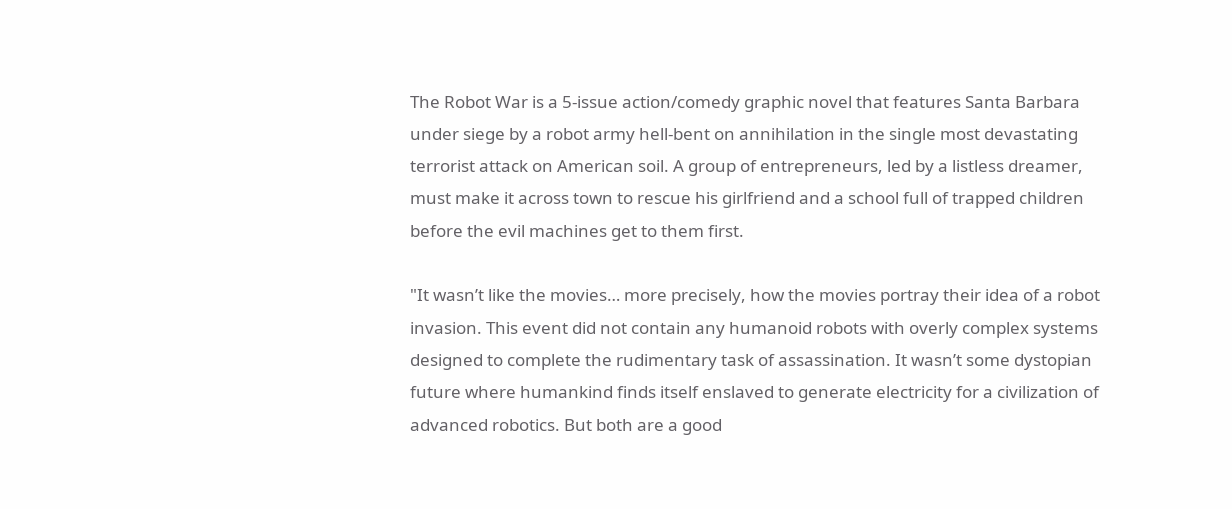The Robot War is a 5-issue action/comedy graphic novel that features Santa Barbara under siege by a robot army hell-bent on annihilation in the single most devastating terrorist attack on American soil. A group of entrepreneurs, led by a listless dreamer, must make it across town to rescue his girlfriend and a school full of trapped children before the evil machines get to them first.

"It wasn’t like the movies… more precisely, how the movies portray their idea of a robot invasion. This event did not contain any humanoid robots with overly complex systems designed to complete the rudimentary task of assassination. It wasn’t some dystopian future where humankind finds itself enslaved to generate electricity for a civilization of advanced robotics. But both are a good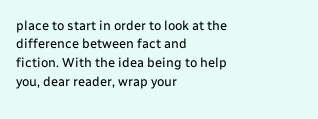place to start in order to look at the difference between fact and fiction. With the idea being to help you, dear reader, wrap your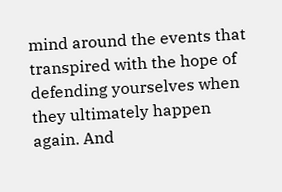mind around the events that transpired with the hope of defending yourselves when they ultimately happen again. And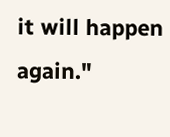it will happen again."